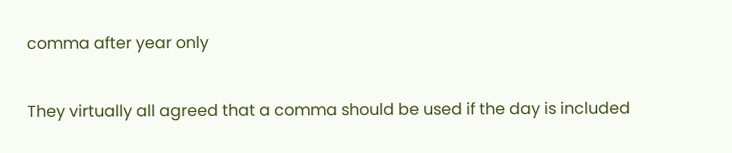comma after year only

They virtually all agreed that a comma should be used if the day is included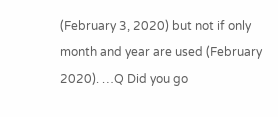(February 3, 2020) but not if only month and year are used (February 2020). …Q Did you go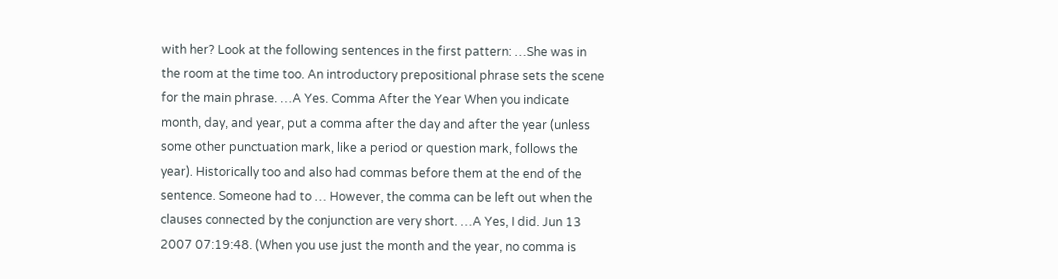with her? Look at the following sentences in the first pattern: …She was in the room at the time too. An introductory prepositional phrase sets the scene for the main phrase. …A Yes. Comma After the Year When you indicate month, day, and year, put a comma after the day and after the year (unless some other punctuation mark, like a period or question mark, follows the year). Historically too and also had commas before them at the end of the sentence. Someone had to … However, the comma can be left out when the clauses connected by the conjunction are very short. …A Yes, I did. Jun 13 2007 07:19:48. (When you use just the month and the year, no comma is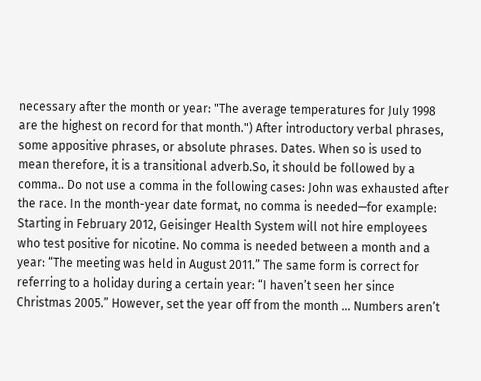necessary after the month or year: "The average temperatures for July 1998 are the highest on record for that month.") After introductory verbal phrases, some appositive phrases, or absolute phrases. Dates. When so is used to mean therefore, it is a transitional adverb.So, it should be followed by a comma.. Do not use a comma in the following cases: John was exhausted after the race. In the month-year date format, no comma is needed—for example: Starting in February 2012, Geisinger Health System will not hire employees who test positive for nicotine. No comma is needed between a month and a year: “The meeting was held in August 2011.” The same form is correct for referring to a holiday during a certain year: “I haven’t seen her since Christmas 2005.” However, set the year off from the month … Numbers aren’t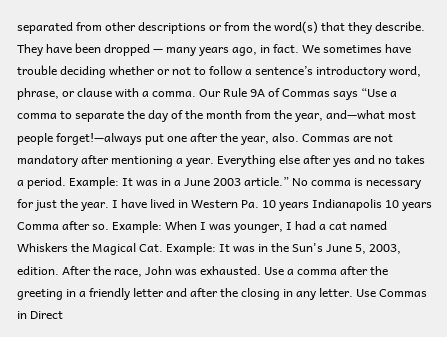separated from other descriptions or from the word(s) that they describe. They have been dropped — many years ago, in fact. We sometimes have trouble deciding whether or not to follow a sentence’s introductory word, phrase, or clause with a comma. Our Rule 9A of Commas says “Use a comma to separate the day of the month from the year, and—what most people forget!—always put one after the year, also. Commas are not mandatory after mentioning a year. Everything else after yes and no takes a period. Example: It was in a June 2003 article.” No comma is necessary for just the year. I have lived in Western Pa. 10 years Indianapolis 10 years Comma after so. Example: When I was younger, I had a cat named Whiskers the Magical Cat. Example: It was in the Sun's June 5, 2003, edition. After the race, John was exhausted. Use a comma after the greeting in a friendly letter and after the closing in any letter. Use Commas in Direct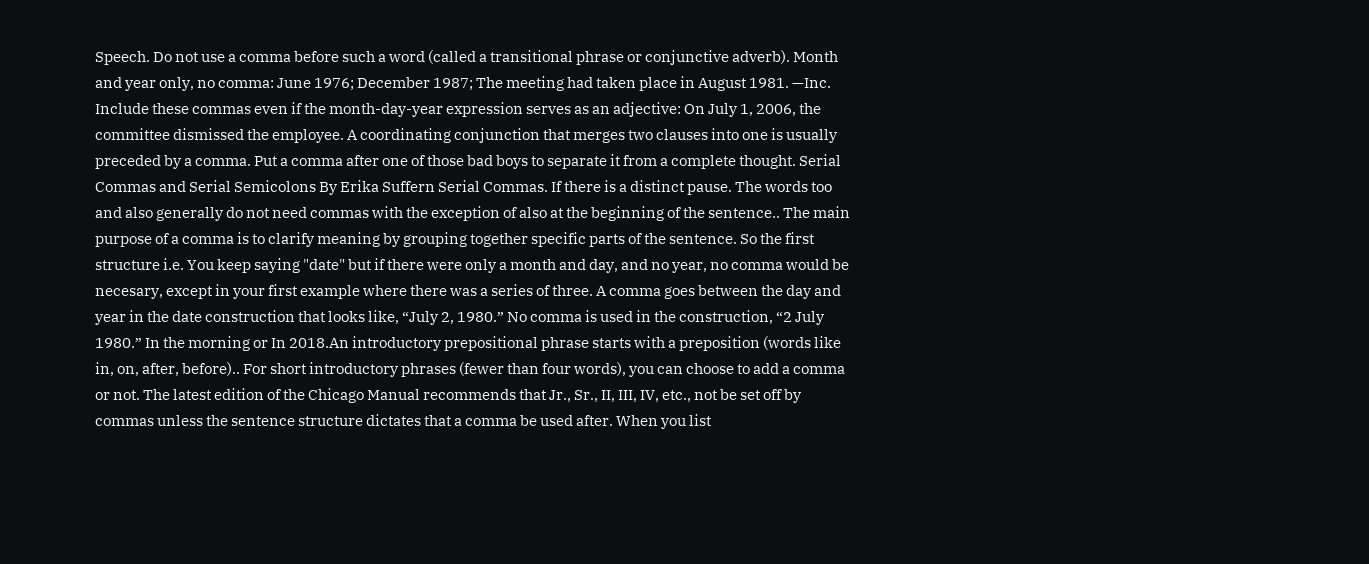Speech. Do not use a comma before such a word (called a transitional phrase or conjunctive adverb). Month and year only, no comma: June 1976; December 1987; The meeting had taken place in August 1981. —Inc. Include these commas even if the month-day-year expression serves as an adjective: On July 1, 2006, the committee dismissed the employee. A coordinating conjunction that merges two clauses into one is usually preceded by a comma. Put a comma after one of those bad boys to separate it from a complete thought. Serial Commas and Serial Semicolons By Erika Suffern Serial Commas. If there is a distinct pause. The words too and also generally do not need commas with the exception of also at the beginning of the sentence.. The main purpose of a comma is to clarify meaning by grouping together specific parts of the sentence. So the first structure i.e. You keep saying "date" but if there were only a month and day, and no year, no comma would be necesary, except in your first example where there was a series of three. A comma goes between the day and year in the date construction that looks like, “July 2, 1980.” No comma is used in the construction, “2 July 1980.” In the morning or In 2018.An introductory prepositional phrase starts with a preposition (words like in, on, after, before).. For short introductory phrases (fewer than four words), you can choose to add a comma or not. The latest edition of the Chicago Manual recommends that Jr., Sr., II, III, IV, etc., not be set off by commas unless the sentence structure dictates that a comma be used after. When you list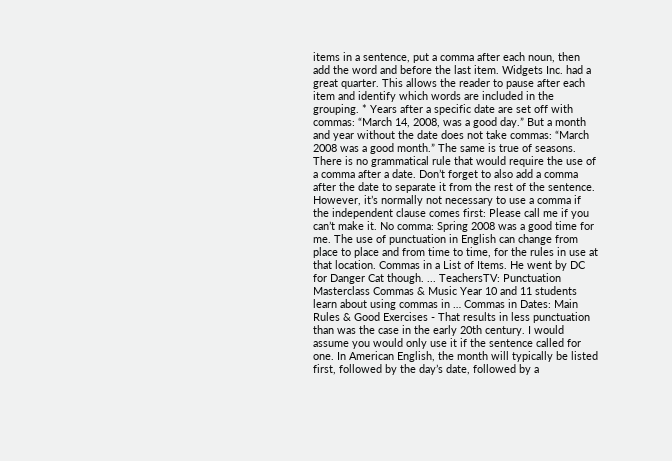items in a sentence, put a comma after each noun, then add the word and before the last item. Widgets Inc. had a great quarter. This allows the reader to pause after each item and identify which words are included in the grouping. * Years after a specific date are set off with commas: “March 14, 2008, was a good day.” But a month and year without the date does not take commas: “March 2008 was a good month.” The same is true of seasons. There is no grammatical rule that would require the use of a comma after a date. Don’t forget to also add a comma after the date to separate it from the rest of the sentence. However, it’s normally not necessary to use a comma if the independent clause comes first: Please call me if you can’t make it. No comma: Spring 2008 was a good time for me. The use of punctuation in English can change from place to place and from time to time, for the rules in use at that location. Commas in a List of Items. He went by DC for Danger Cat though. ... TeachersTV: Punctuation Masterclass Commas & Music Year 10 and 11 students learn about using commas in … Commas in Dates: Main Rules & Good Exercises - That results in less punctuation than was the case in the early 20th century. I would assume you would only use it if the sentence called for one. In American English, the month will typically be listed first, followed by the day’s date, followed by a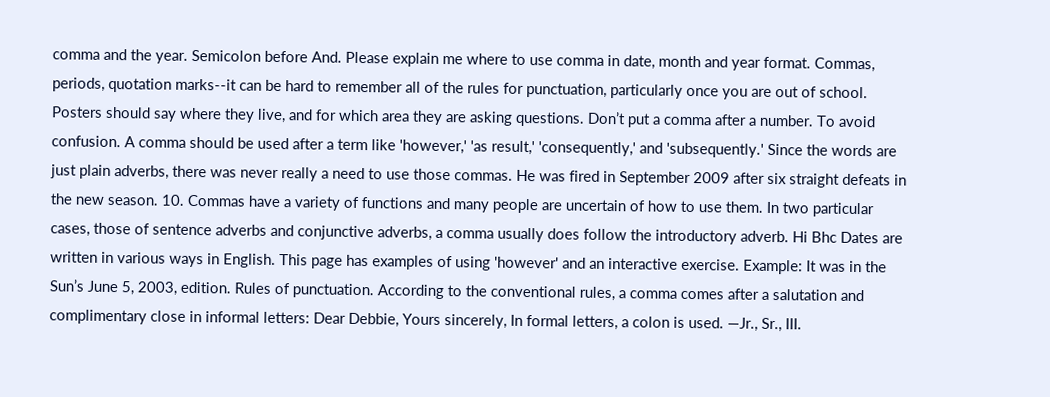comma and the year. Semicolon before And. Please explain me where to use comma in date, month and year format. Commas, periods, quotation marks--it can be hard to remember all of the rules for punctuation, particularly once you are out of school. Posters should say where they live, and for which area they are asking questions. Don’t put a comma after a number. To avoid confusion. A comma should be used after a term like 'however,' 'as result,' 'consequently,' and 'subsequently.' Since the words are just plain adverbs, there was never really a need to use those commas. He was fired in September 2009 after six straight defeats in the new season. 10. Commas have a variety of functions and many people are uncertain of how to use them. In two particular cases, those of sentence adverbs and conjunctive adverbs, a comma usually does follow the introductory adverb. Hi Bhc Dates are written in various ways in English. This page has examples of using 'however' and an interactive exercise. Example: It was in the Sun’s June 5, 2003, edition. Rules of punctuation. According to the conventional rules, a comma comes after a salutation and complimentary close in informal letters: Dear Debbie, Yours sincerely, In formal letters, a colon is used. —Jr., Sr., III.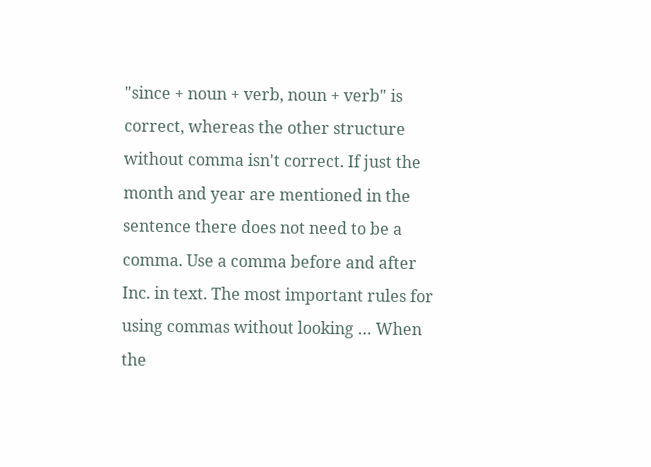"since + noun + verb, noun + verb" is correct, whereas the other structure without comma isn't correct. If just the month and year are mentioned in the sentence there does not need to be a comma. Use a comma before and after Inc. in text. The most important rules for using commas without looking … When the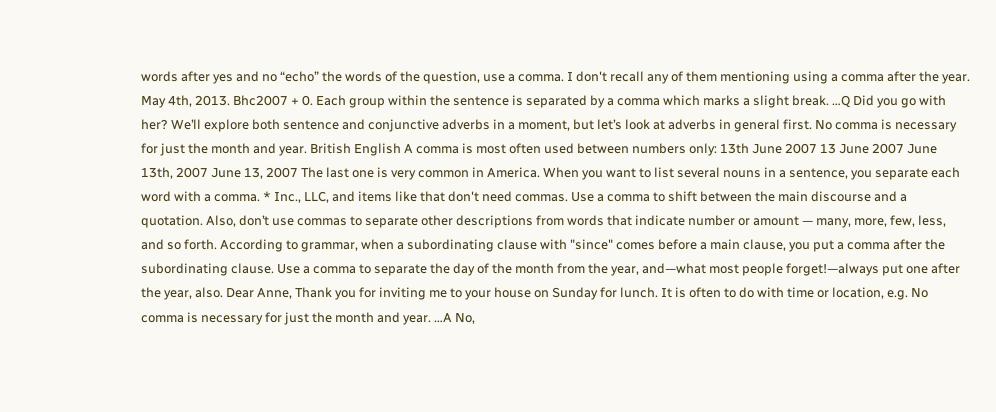words after yes and no “echo” the words of the question, use a comma. I don't recall any of them mentioning using a comma after the year. May 4th, 2013. Bhc2007 + 0. Each group within the sentence is separated by a comma which marks a slight break. …Q Did you go with her? We’ll explore both sentence and conjunctive adverbs in a moment, but let’s look at adverbs in general first. No comma is necessary for just the month and year. British English A comma is most often used between numbers only: 13th June 2007 13 June 2007 June 13th, 2007 June 13, 2007 The last one is very common in America. When you want to list several nouns in a sentence, you separate each word with a comma. * Inc., LLC, and items like that don't need commas. Use a comma to shift between the main discourse and a quotation. Also, don’t use commas to separate other descriptions from words that indicate number or amount — many, more, few, less, and so forth. According to grammar, when a subordinating clause with "since" comes before a main clause, you put a comma after the subordinating clause. Use a comma to separate the day of the month from the year, and—what most people forget!—always put one after the year, also. Dear Anne, Thank you for inviting me to your house on Sunday for lunch. It is often to do with time or location, e.g. No comma is necessary for just the month and year. …A No,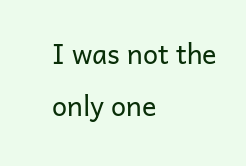I was not the only one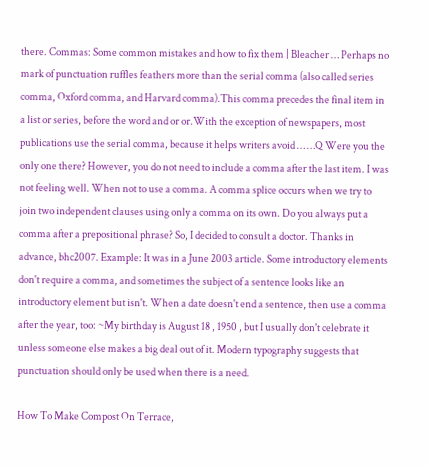there. Commas: Some common mistakes and how to fix them | Bleacher … Perhaps no mark of punctuation ruffles feathers more than the serial comma (also called series comma, Oxford comma, and Harvard comma).This comma precedes the final item in a list or series, before the word and or or.With the exception of newspapers, most publications use the serial comma, because it helps writers avoid … …Q Were you the only one there? However, you do not need to include a comma after the last item. I was not feeling well. When not to use a comma. A comma splice occurs when we try to join two independent clauses using only a comma on its own. Do you always put a comma after a prepositional phrase? So, I decided to consult a doctor. Thanks in advance, bhc2007. Example: It was in a June 2003 article. Some introductory elements don't require a comma, and sometimes the subject of a sentence looks like an introductory element but isn't. When a date doesn't end a sentence, then use a comma after the year, too: ~My birthday is August 18 , 1950 , but I usually don't celebrate it unless someone else makes a big deal out of it. Modern typography suggests that punctuation should only be used when there is a need.

How To Make Compost On Terrace,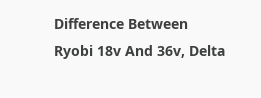Difference Between Ryobi 18v And 36v, Delta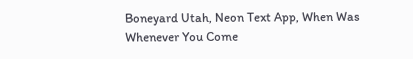Boneyard Utah, Neon Text App, When Was Whenever You Come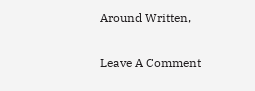Around Written,

Leave A Comment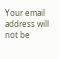Your email address will not be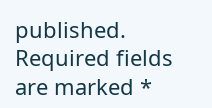published. Required fields are marked *